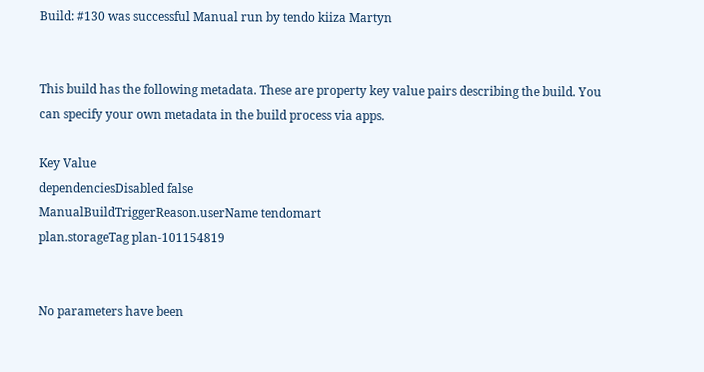Build: #130 was successful Manual run by tendo kiiza Martyn


This build has the following metadata. These are property key value pairs describing the build. You can specify your own metadata in the build process via apps.

Key Value
dependenciesDisabled false
ManualBuildTriggerReason.userName tendomart
plan.storageTag plan-101154819


No parameters have been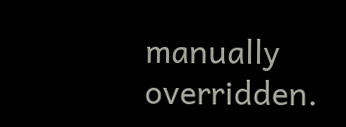manually overridden.